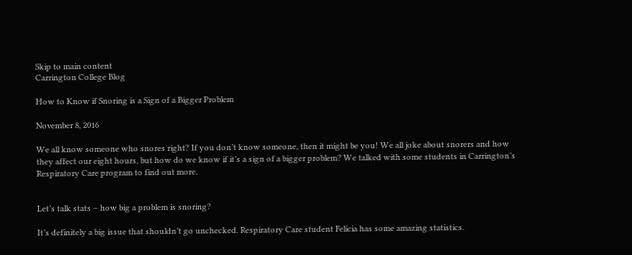Skip to main content
Carrington College Blog

How to Know if Snoring is a Sign of a Bigger Problem

November 8, 2016

We all know someone who snores right? If you don’t know someone, then it might be you! We all joke about snorers and how they affect our eight hours, but how do we know if it’s a sign of a bigger problem? We talked with some students in Carrington’s Respiratory Care program to find out more.


Let’s talk stats – how big a problem is snoring?

It’s definitely a big issue that shouldn’t go unchecked. Respiratory Care student Felicia has some amazing statistics.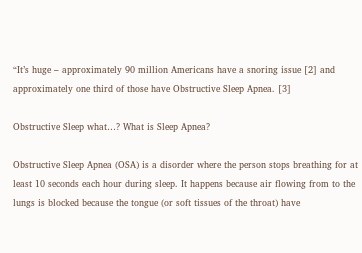“It’s huge – approximately 90 million Americans have a snoring issue [2] and approximately one third of those have Obstructive Sleep Apnea. [3]

Obstructive Sleep what…? What is Sleep Apnea?

Obstructive Sleep Apnea (OSA) is a disorder where the person stops breathing for at least 10 seconds each hour during sleep. It happens because air flowing from to the lungs is blocked because the tongue (or soft tissues of the throat) have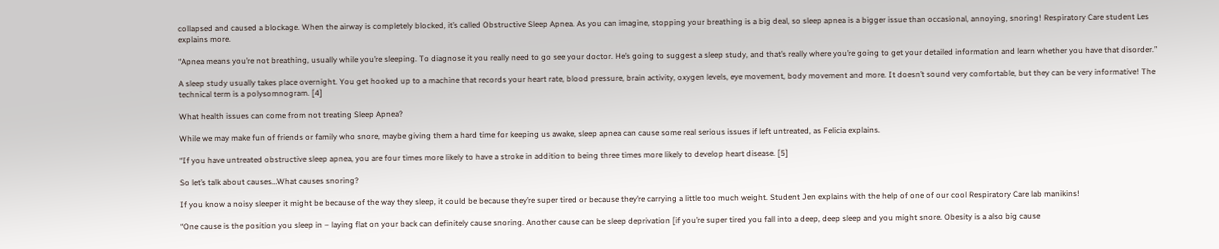collapsed and caused a blockage. When the airway is completely blocked, it’s called Obstructive Sleep Apnea. As you can imagine, stopping your breathing is a big deal, so sleep apnea is a bigger issue than occasional, annoying, snoring! Respiratory Care student Les explains more.

“Apnea means you’re not breathing, usually while you’re sleeping. To diagnose it you really need to go see your doctor. He’s going to suggest a sleep study, and that’s really where you’re going to get your detailed information and learn whether you have that disorder.”

A sleep study usually takes place overnight. You get hooked up to a machine that records your heart rate, blood pressure, brain activity, oxygen levels, eye movement, body movement and more. It doesn’t sound very comfortable, but they can be very informative! The technical term is a polysomnogram. [4]

What health issues can come from not treating Sleep Apnea?

While we may make fun of friends or family who snore, maybe giving them a hard time for keeping us awake, sleep apnea can cause some real serious issues if left untreated, as Felicia explains.

“If you have untreated obstructive sleep apnea, you are four times more likely to have a stroke in addition to being three times more likely to develop heart disease. [5]

So let’s talk about causes…What causes snoring?

If you know a noisy sleeper it might be because of the way they sleep, it could be because they’re super tired or because they’re carrying a little too much weight. Student Jen explains with the help of one of our cool Respiratory Care lab manikins!

“One cause is the position you sleep in – laying flat on your back can definitely cause snoring. Another cause can be sleep deprivation [if you’re super tired you fall into a deep, deep sleep and you might snore. Obesity is a also big cause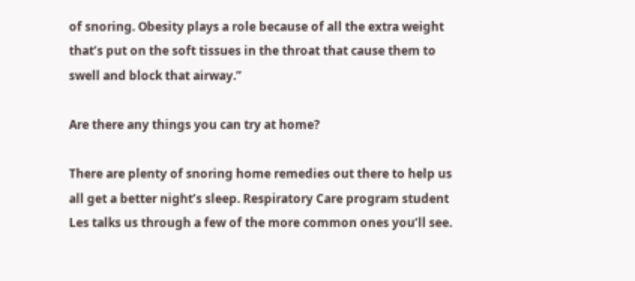of snoring. Obesity plays a role because of all the extra weight that’s put on the soft tissues in the throat that cause them to swell and block that airway.”

Are there any things you can try at home?

There are plenty of snoring home remedies out there to help us all get a better night’s sleep. Respiratory Care program student Les talks us through a few of the more common ones you’ll see.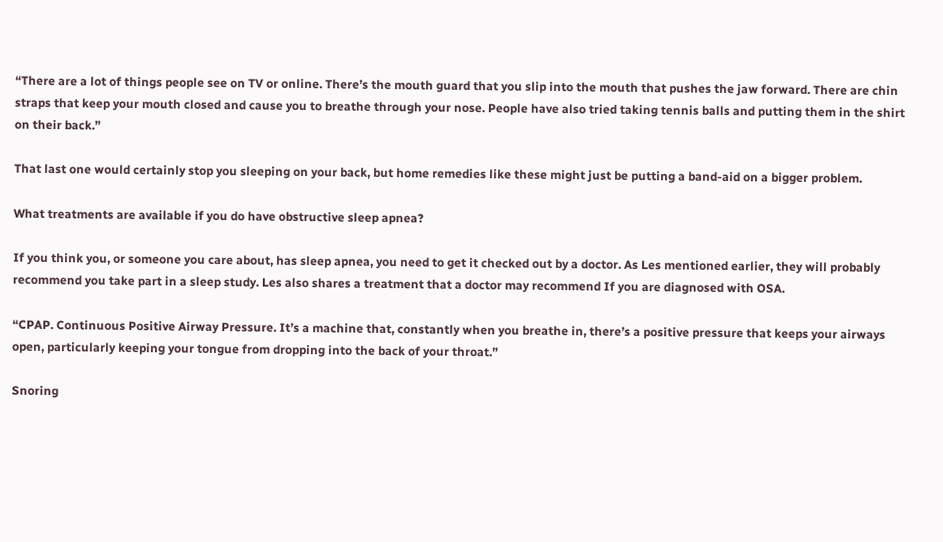“There are a lot of things people see on TV or online. There’s the mouth guard that you slip into the mouth that pushes the jaw forward. There are chin straps that keep your mouth closed and cause you to breathe through your nose. People have also tried taking tennis balls and putting them in the shirt on their back.”

That last one would certainly stop you sleeping on your back, but home remedies like these might just be putting a band-aid on a bigger problem.

What treatments are available if you do have obstructive sleep apnea?

If you think you, or someone you care about, has sleep apnea, you need to get it checked out by a doctor. As Les mentioned earlier, they will probably recommend you take part in a sleep study. Les also shares a treatment that a doctor may recommend If you are diagnosed with OSA.

“CPAP. Continuous Positive Airway Pressure. It’s a machine that, constantly when you breathe in, there’s a positive pressure that keeps your airways open, particularly keeping your tongue from dropping into the back of your throat.”

Snoring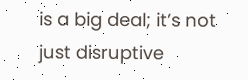is a big deal; it’s not just disruptive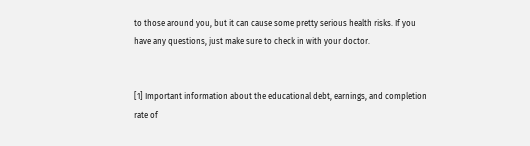to those around you, but it can cause some pretty serious health risks. If you have any questions, just make sure to check in with your doctor.


[1] Important information about the educational debt, earnings, and completion rate of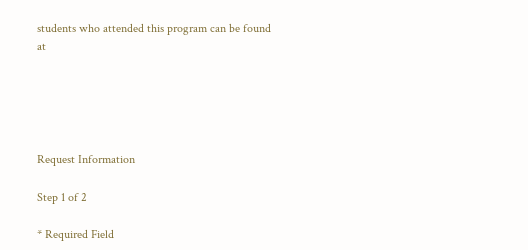students who attended this program can be found at





Request Information

Step 1 of 2

* Required Field